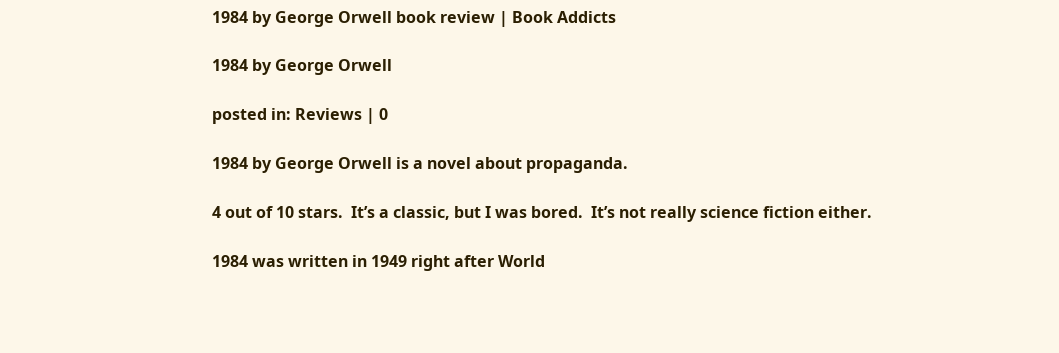1984 by George Orwell book review | Book Addicts

1984 by George Orwell

posted in: Reviews | 0

1984 by George Orwell is a novel about propaganda.

4 out of 10 stars.  It’s a classic, but I was bored.  It’s not really science fiction either.

1984 was written in 1949 right after World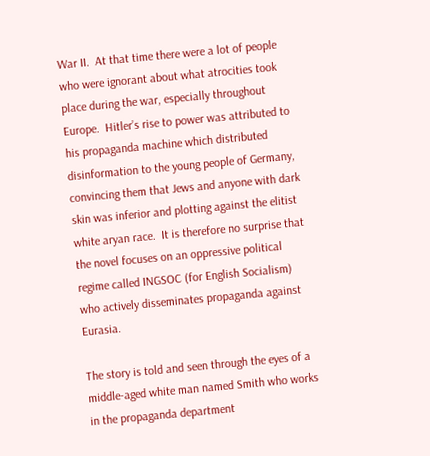War II.  At that time there were a lot of people who were ignorant about what atrocities took place during the war, especially throughout Europe.  Hitler’s rise to power was attributed to his propaganda machine which distributed disinformation to the young people of Germany, convincing them that Jews and anyone with dark skin was inferior and plotting against the elitist white aryan race.  It is therefore no surprise that the novel focuses on an oppressive political regime called INGSOC (for English Socialism) who actively disseminates propaganda against Eurasia.

The story is told and seen through the eyes of a middle-aged white man named Smith who works in the propaganda department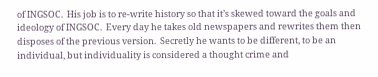of INGSOC.  His job is to re-write history so that it’s skewed toward the goals and ideology of INGSOC.  Every day he takes old newspapers and rewrites them then disposes of the previous version.  Secretly he wants to be different, to be an individual, but individuality is considered a thought crime and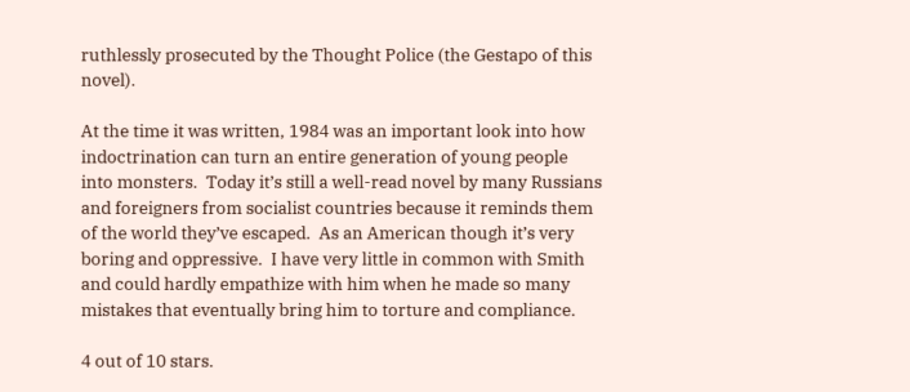ruthlessly prosecuted by the Thought Police (the Gestapo of this novel).

At the time it was written, 1984 was an important look into how indoctrination can turn an entire generation of young people into monsters.  Today it’s still a well-read novel by many Russians and foreigners from socialist countries because it reminds them of the world they’ve escaped.  As an American though it’s very boring and oppressive.  I have very little in common with Smith and could hardly empathize with him when he made so many mistakes that eventually bring him to torture and compliance.

4 out of 10 stars.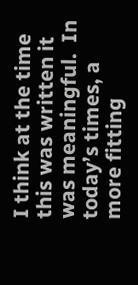I think at the time this was written it was meaningful.  In today’s times, a more fitting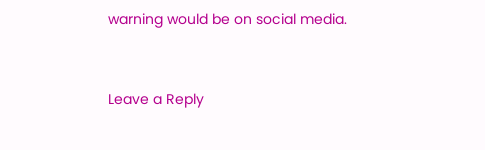warning would be on social media.


Leave a Reply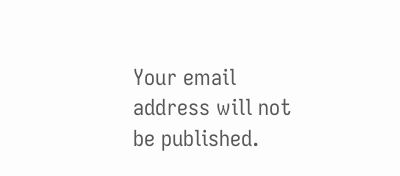Your email address will not be published.